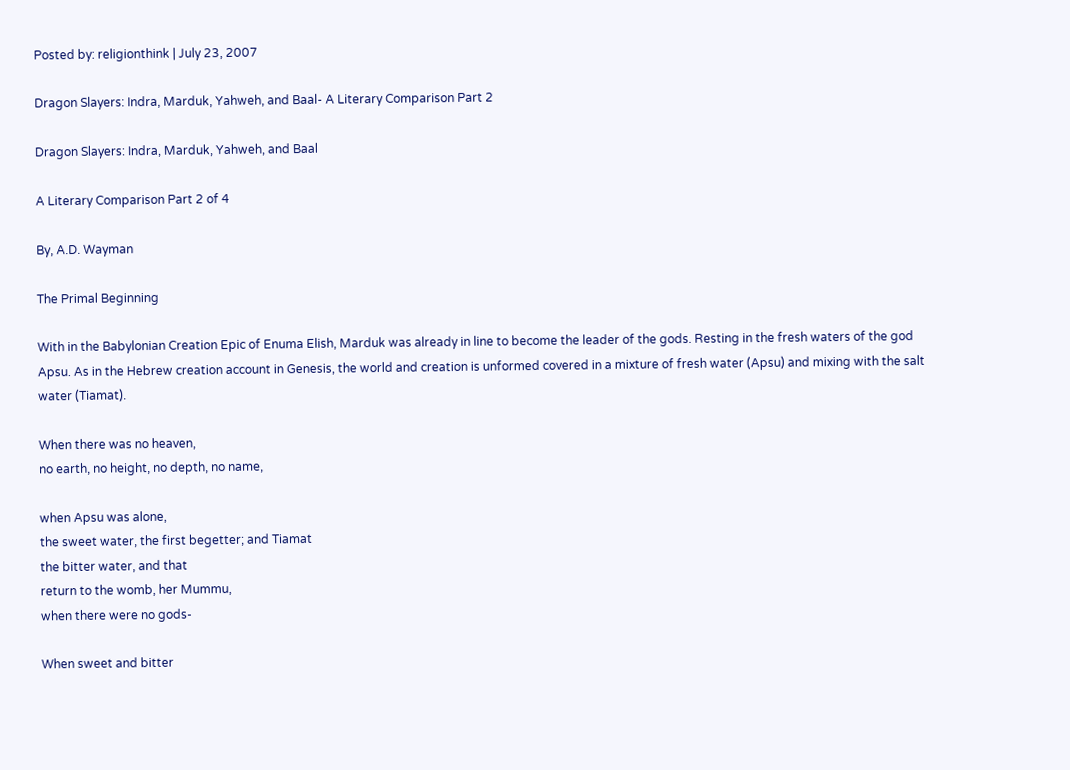Posted by: religionthink | July 23, 2007

Dragon Slayers: Indra, Marduk, Yahweh, and Baal- A Literary Comparison Part 2

Dragon Slayers: Indra, Marduk, Yahweh, and Baal

A Literary Comparison Part 2 of 4

By, A.D. Wayman

The Primal Beginning

With in the Babylonian Creation Epic of Enuma Elish, Marduk was already in line to become the leader of the gods. Resting in the fresh waters of the god Apsu. As in the Hebrew creation account in Genesis, the world and creation is unformed covered in a mixture of fresh water (Apsu) and mixing with the salt water (Tiamat).

When there was no heaven,
no earth, no height, no depth, no name,

when Apsu was alone,
the sweet water, the first begetter; and Tiamat
the bitter water, and that
return to the womb, her Mummu,
when there were no gods-

When sweet and bitter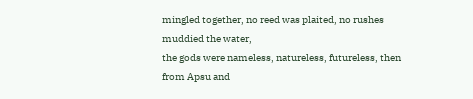mingled together, no reed was plaited, no rushes
muddied the water,
the gods were nameless, natureless, futureless, then
from Apsu and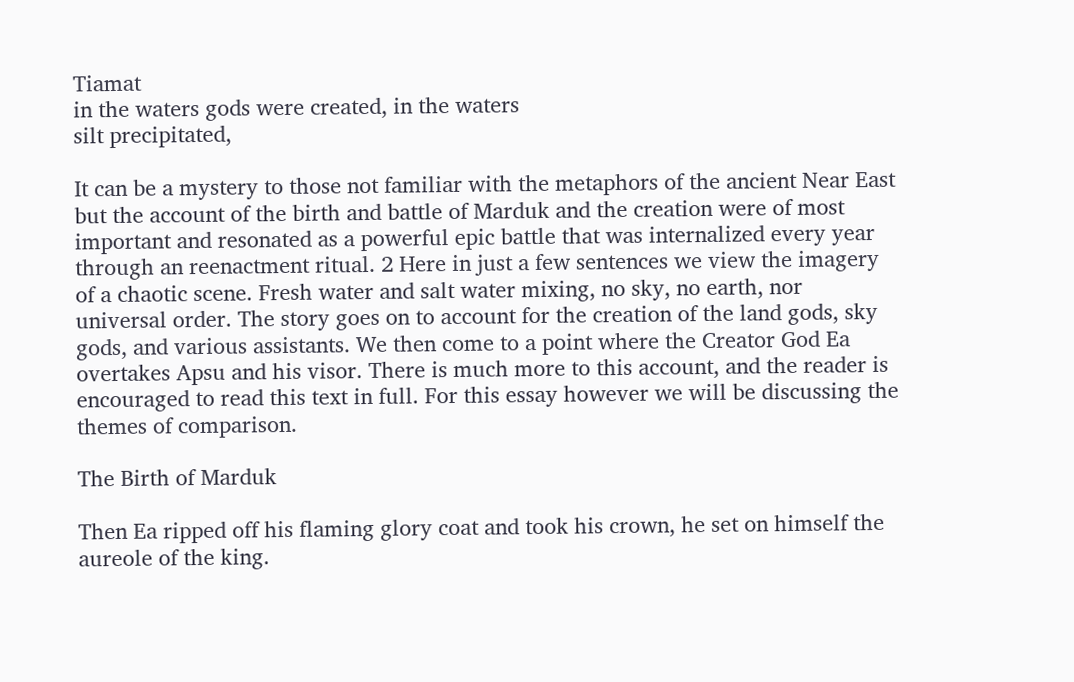Tiamat
in the waters gods were created, in the waters
silt precipitated,

It can be a mystery to those not familiar with the metaphors of the ancient Near East but the account of the birth and battle of Marduk and the creation were of most important and resonated as a powerful epic battle that was internalized every year through an reenactment ritual. 2 Here in just a few sentences we view the imagery of a chaotic scene. Fresh water and salt water mixing, no sky, no earth, nor universal order. The story goes on to account for the creation of the land gods, sky gods, and various assistants. We then come to a point where the Creator God Ea overtakes Apsu and his visor. There is much more to this account, and the reader is encouraged to read this text in full. For this essay however we will be discussing the themes of comparison.

The Birth of Marduk

Then Ea ripped off his flaming glory coat and took his crown, he set on himself the aureole of the king.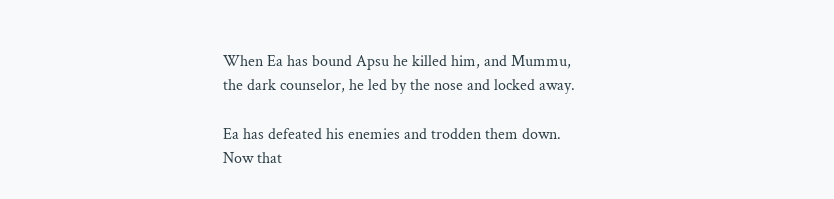When Ea has bound Apsu he killed him, and Mummu, the dark counselor, he led by the nose and locked away.

Ea has defeated his enemies and trodden them down. Now that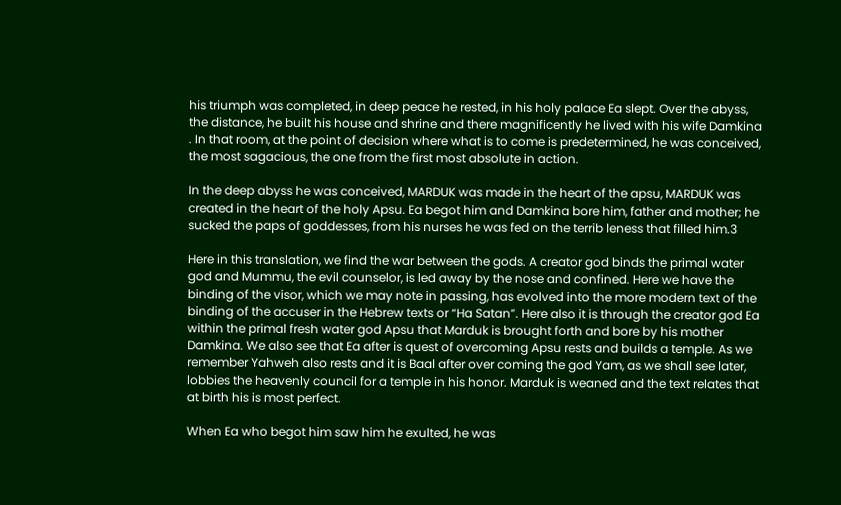his triumph was completed, in deep peace he rested, in his holy palace Ea slept. Over the abyss, the distance, he built his house and shrine and there magnificently he lived with his wife Damkina . In that room, at the point of decision where what is to come is predetermined, he was conceived, the most sagacious, the one from the first most absolute in action.

In the deep abyss he was conceived, MARDUK was made in the heart of the apsu, MARDUK was created in the heart of the holy Apsu. Ea begot him and Damkina bore him, father and mother; he sucked the paps of goddesses, from his nurses he was fed on the terrib leness that filled him.3

Here in this translation, we find the war between the gods. A creator god binds the primal water god and Mummu, the evil counselor, is led away by the nose and confined. Here we have the binding of the visor, which we may note in passing, has evolved into the more modern text of the binding of the accuser in the Hebrew texts or “Ha Satan”. Here also it is through the creator god Ea within the primal fresh water god Apsu that Marduk is brought forth and bore by his mother Damkina. We also see that Ea after is quest of overcoming Apsu rests and builds a temple. As we remember Yahweh also rests and it is Baal after over coming the god Yam, as we shall see later, lobbies the heavenly council for a temple in his honor. Marduk is weaned and the text relates that at birth his is most perfect.

When Ea who begot him saw him he exulted, he was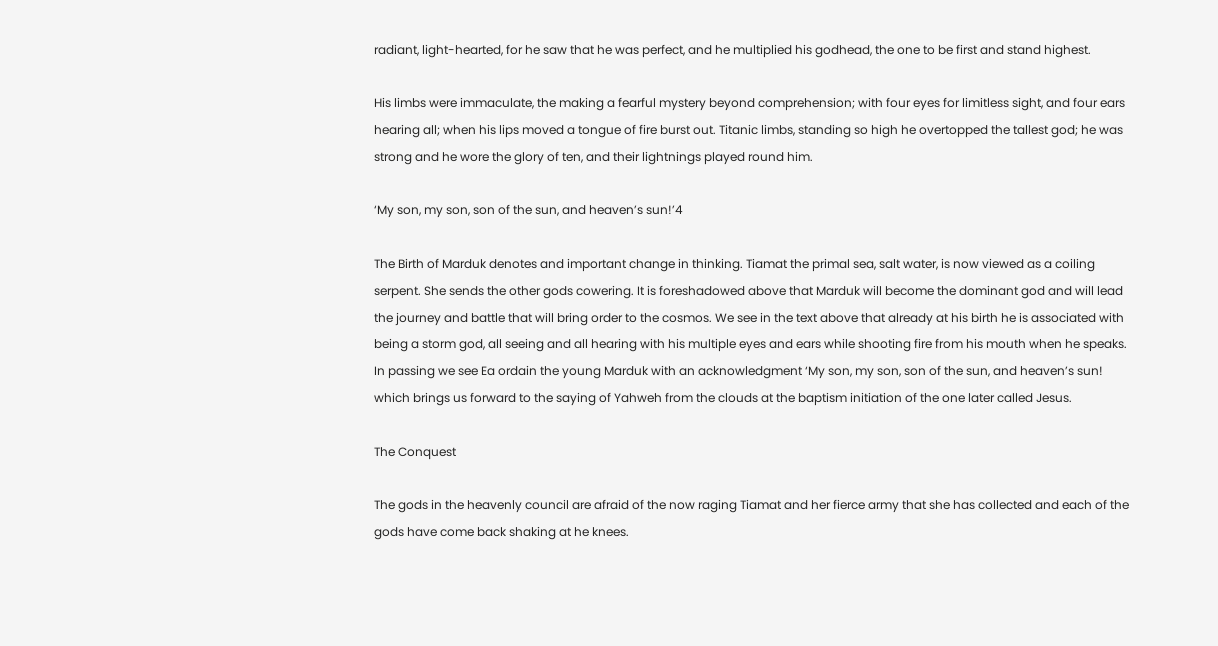radiant, light-hearted, for he saw that he was perfect, and he multiplied his godhead, the one to be first and stand highest.

His limbs were immaculate, the making a fearful mystery beyond comprehension; with four eyes for limitless sight, and four ears hearing all; when his lips moved a tongue of fire burst out. Titanic limbs, standing so high he overtopped the tallest god; he was strong and he wore the glory of ten, and their lightnings played round him.

‘My son, my son, son of the sun, and heaven’s sun!’4

The Birth of Marduk denotes and important change in thinking. Tiamat the primal sea, salt water, is now viewed as a coiling serpent. She sends the other gods cowering. It is foreshadowed above that Marduk will become the dominant god and will lead the journey and battle that will bring order to the cosmos. We see in the text above that already at his birth he is associated with being a storm god, all seeing and all hearing with his multiple eyes and ears while shooting fire from his mouth when he speaks. In passing we see Ea ordain the young Marduk with an acknowledgment ‘My son, my son, son of the sun, and heaven’s sun! which brings us forward to the saying of Yahweh from the clouds at the baptism initiation of the one later called Jesus.

The Conquest

The gods in the heavenly council are afraid of the now raging Tiamat and her fierce army that she has collected and each of the gods have come back shaking at he knees.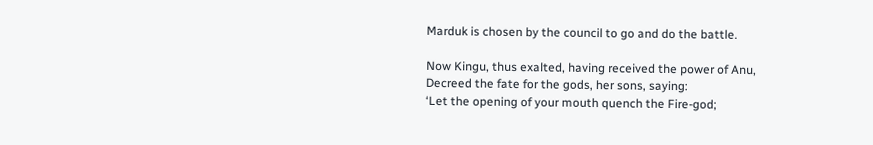Marduk is chosen by the council to go and do the battle.

Now Kingu, thus exalted, having received the power of Anu,
Decreed the fate for the gods, her sons, saying:
‘Let the opening of your mouth quench the Fire-god;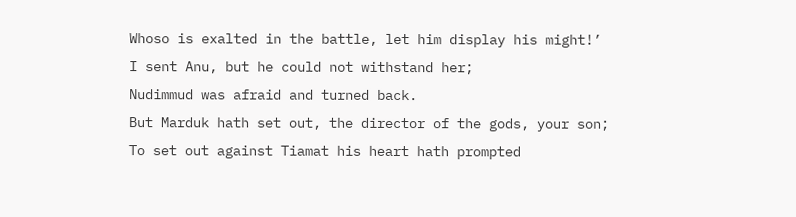Whoso is exalted in the battle, let him display his might!’
I sent Anu, but he could not withstand her;
Nudimmud was afraid and turned back.
But Marduk hath set out, the director of the gods, your son;
To set out against Tiamat his heart hath prompted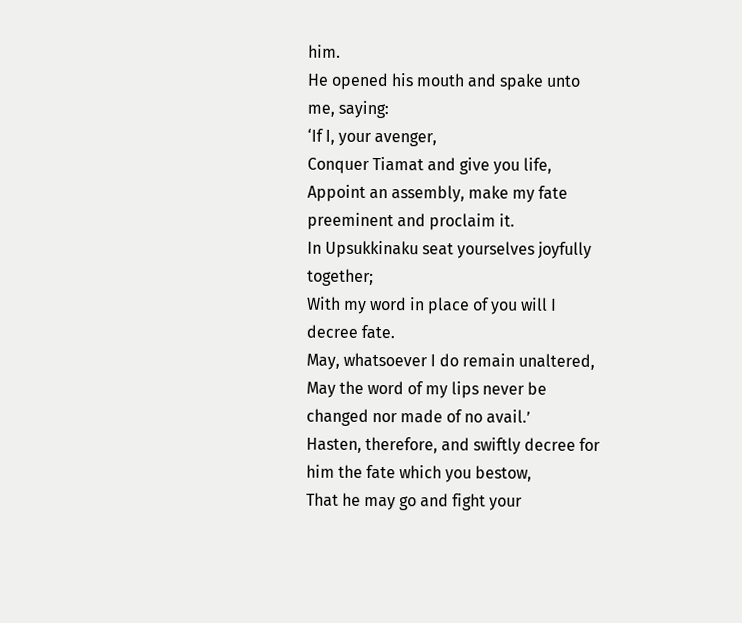him.
He opened his mouth and spake unto me, saying:
‘If I, your avenger,
Conquer Tiamat and give you life,
Appoint an assembly, make my fate preeminent and proclaim it.
In Upsukkinaku seat yourselves joyfully together;
With my word in place of you will I decree fate.
May, whatsoever I do remain unaltered,
May the word of my lips never be changed nor made of no avail.’
Hasten, therefore, and swiftly decree for him the fate which you bestow,
That he may go and fight your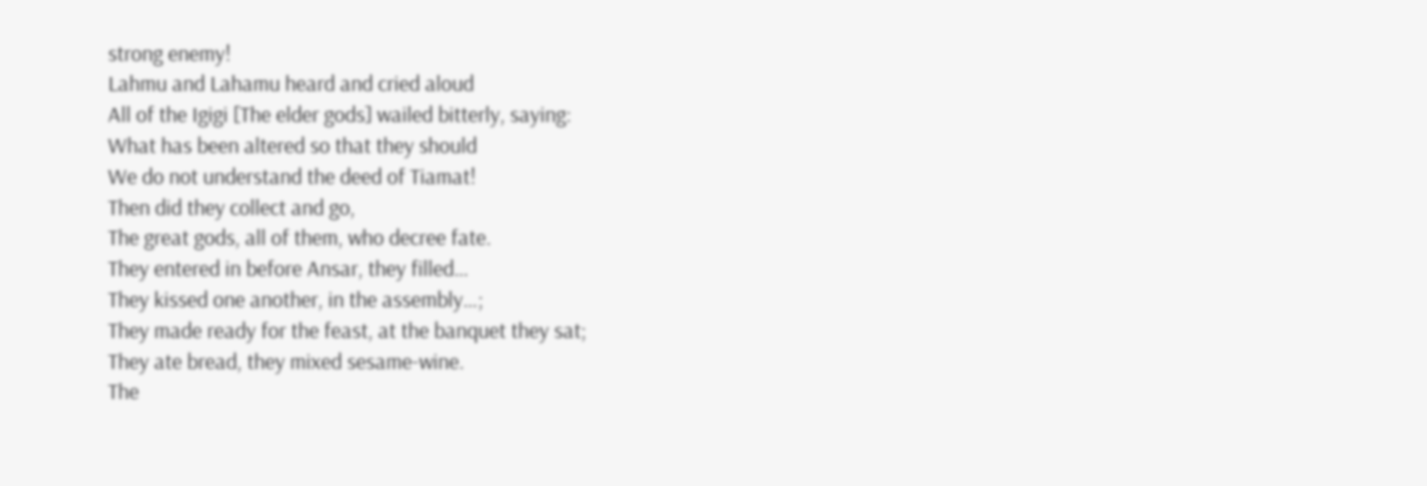strong enemy!
Lahmu and Lahamu heard and cried aloud
All of the Igigi [The elder gods] wailed bitterly, saying:
What has been altered so that they should
We do not understand the deed of Tiamat!
Then did they collect and go,
The great gods, all of them, who decree fate.
They entered in before Ansar, they filled…
They kissed one another, in the assembly…;
They made ready for the feast, at the banquet they sat;
They ate bread, they mixed sesame-wine.
The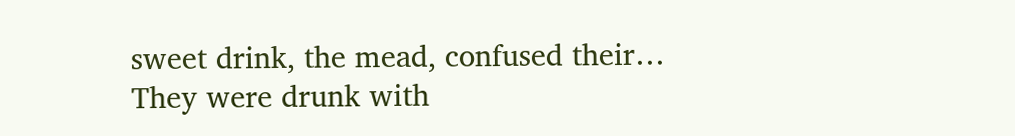sweet drink, the mead, confused their…
They were drunk with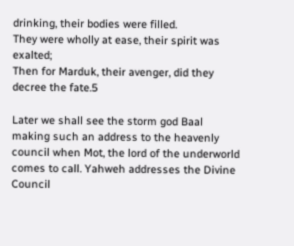drinking, their bodies were filled.
They were wholly at ease, their spirit was exalted;
Then for Marduk, their avenger, did they decree the fate.5

Later we shall see the storm god Baal making such an address to the heavenly council when Mot, the lord of the underworld comes to call. Yahweh addresses the Divine Council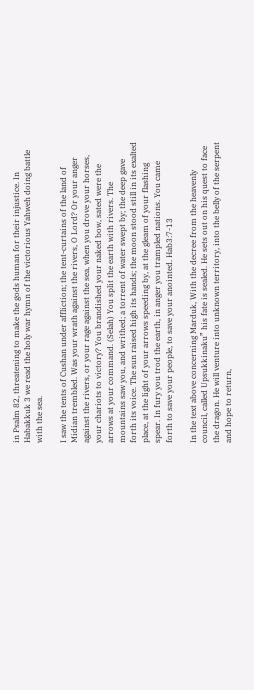in Psalm 82, threatening to make the gods human for their injustice. In Habakkuk 3 we read the holy war hymn of the victorious Yahweh doing battle with the sea.

I saw the tents of Cushan under affliction; the tent-curtains of the land of Midian trembled. Was your wrath against the rivers, O Lord? Or your anger against the rivers, or your rage against the sea, when you drove your horses, your chariots to victory? You brandished your naked bow, sated were the arrows at your command. (Selah) You split the earth with rivers. The mountains saw you, and writhed; a torrent of water swept by; the deep gave forth its voice. The sun raised high its hands; the moon stood still in its exalted place, at the light of your arrows speeding by, at the gleam of your flashing spear. In fury you trod the earth, in anger you trampled nations. You came forth to save your people, to save your anointed. Hab3:7-13

In the text above concerning Marduk, With the decree from the heavenly council, called Upsukkinaku” his fate is sealed. He sets out on his quest to face the dragon. He will venture into unknown territory, into the belly of the serpent and hope to return,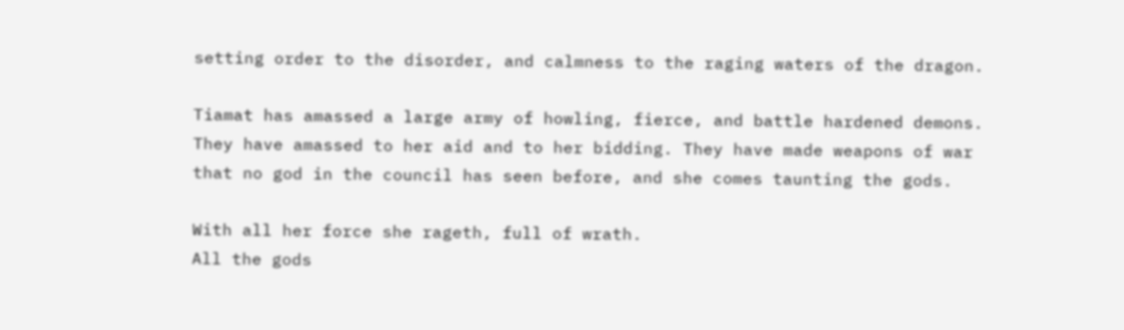setting order to the disorder, and calmness to the raging waters of the dragon.

Tiamat has amassed a large army of howling, fierce, and battle hardened demons. They have amassed to her aid and to her bidding. They have made weapons of war that no god in the council has seen before, and she comes taunting the gods.

With all her force she rageth, full of wrath.
All the gods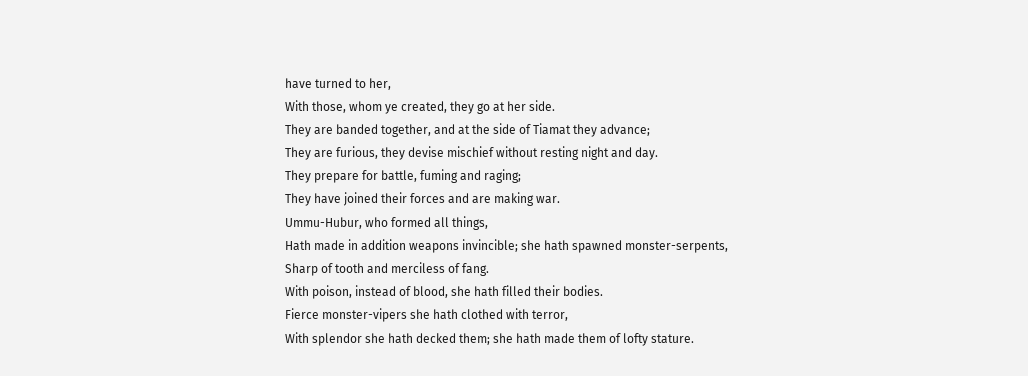have turned to her,
With those, whom ye created, they go at her side.
They are banded together, and at the side of Tiamat they advance;
They are furious, they devise mischief without resting night and day.
They prepare for battle, fuming and raging;
They have joined their forces and are making war.
Ummu-Hubur, who formed all things,
Hath made in addition weapons invincible; she hath spawned monster-serpents,
Sharp of tooth and merciless of fang.
With poison, instead of blood, she hath filled their bodies.
Fierce monster-vipers she hath clothed with terror,
With splendor she hath decked them; she hath made them of lofty stature.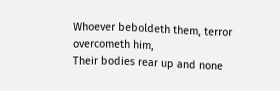Whoever beboldeth them, terror overcometh him,
Their bodies rear up and none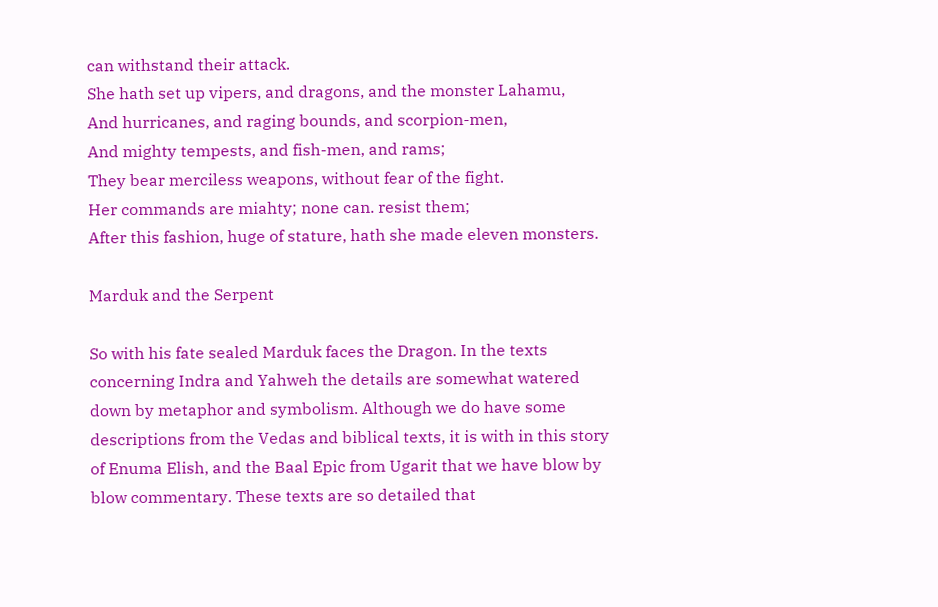can withstand their attack.
She hath set up vipers, and dragons, and the monster Lahamu,
And hurricanes, and raging bounds, and scorpion-men,
And mighty tempests, and fish-men, and rams;
They bear merciless weapons, without fear of the fight.
Her commands are miahty; none can. resist them;
After this fashion, huge of stature, hath she made eleven monsters.

Marduk and the Serpent

So with his fate sealed Marduk faces the Dragon. In the texts concerning Indra and Yahweh the details are somewhat watered down by metaphor and symbolism. Although we do have some descriptions from the Vedas and biblical texts, it is with in this story of Enuma Elish, and the Baal Epic from Ugarit that we have blow by blow commentary. These texts are so detailed that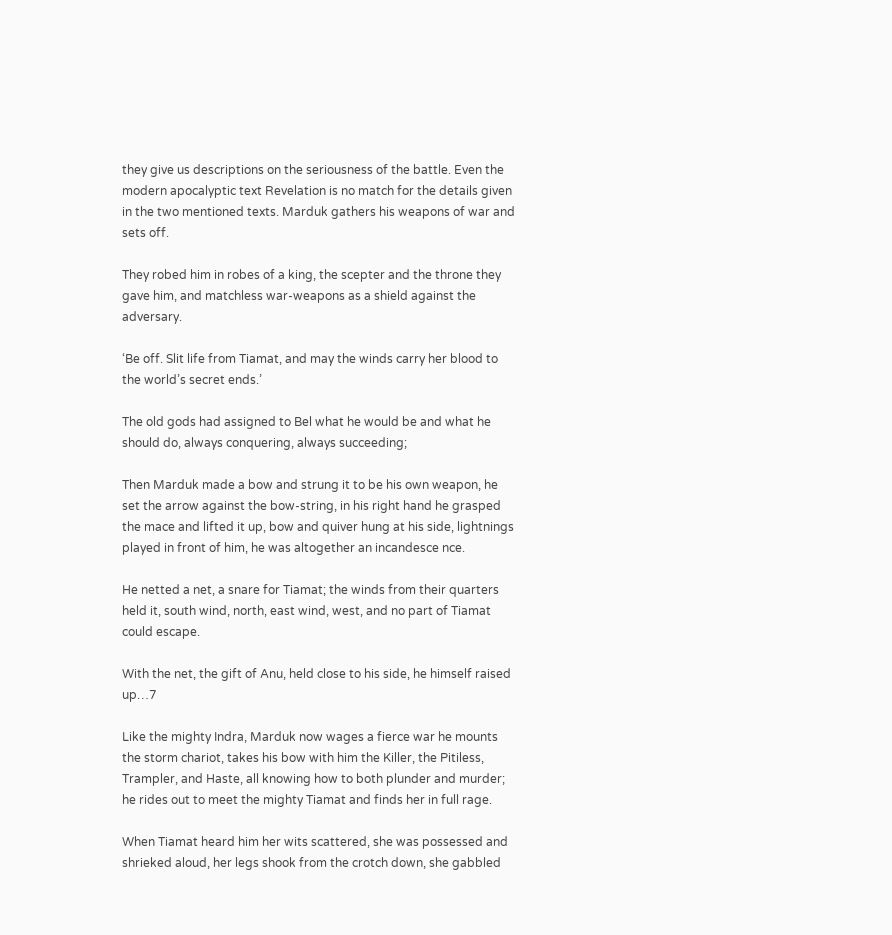they give us descriptions on the seriousness of the battle. Even the modern apocalyptic text Revelation is no match for the details given in the two mentioned texts. Marduk gathers his weapons of war and sets off.

They robed him in robes of a king, the scepter and the throne they gave him, and matchless war-weapons as a shield against the adversary.

‘Be off. Slit life from Tiamat, and may the winds carry her blood to the world’s secret ends.’

The old gods had assigned to Bel what he would be and what he should do, always conquering, always succeeding;

Then Marduk made a bow and strung it to be his own weapon, he set the arrow against the bow-string, in his right hand he grasped the mace and lifted it up, bow and quiver hung at his side, lightnings played in front of him, he was altogether an incandesce nce.

He netted a net, a snare for Tiamat; the winds from their quarters held it, south wind, north, east wind, west, and no part of Tiamat could escape.

With the net, the gift of Anu, held close to his side, he himself raised up…7

Like the mighty Indra, Marduk now wages a fierce war he mounts the storm chariot, takes his bow with him the Killer, the Pitiless, Trampler, and Haste, all knowing how to both plunder and murder; he rides out to meet the mighty Tiamat and finds her in full rage.

When Tiamat heard him her wits scattered, she was possessed and shrieked aloud, her legs shook from the crotch down, she gabbled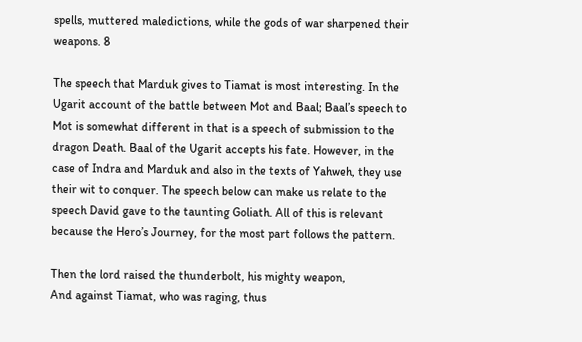spells, muttered maledictions, while the gods of war sharpened their weapons. 8

The speech that Marduk gives to Tiamat is most interesting. In the Ugarit account of the battle between Mot and Baal; Baal’s speech to Mot is somewhat different in that is a speech of submission to the dragon Death. Baal of the Ugarit accepts his fate. However, in the case of Indra and Marduk and also in the texts of Yahweh, they use their wit to conquer. The speech below can make us relate to the speech David gave to the taunting Goliath. All of this is relevant because the Hero’s Journey, for the most part follows the pattern.

Then the lord raised the thunderbolt, his mighty weapon,
And against Tiamat, who was raging, thus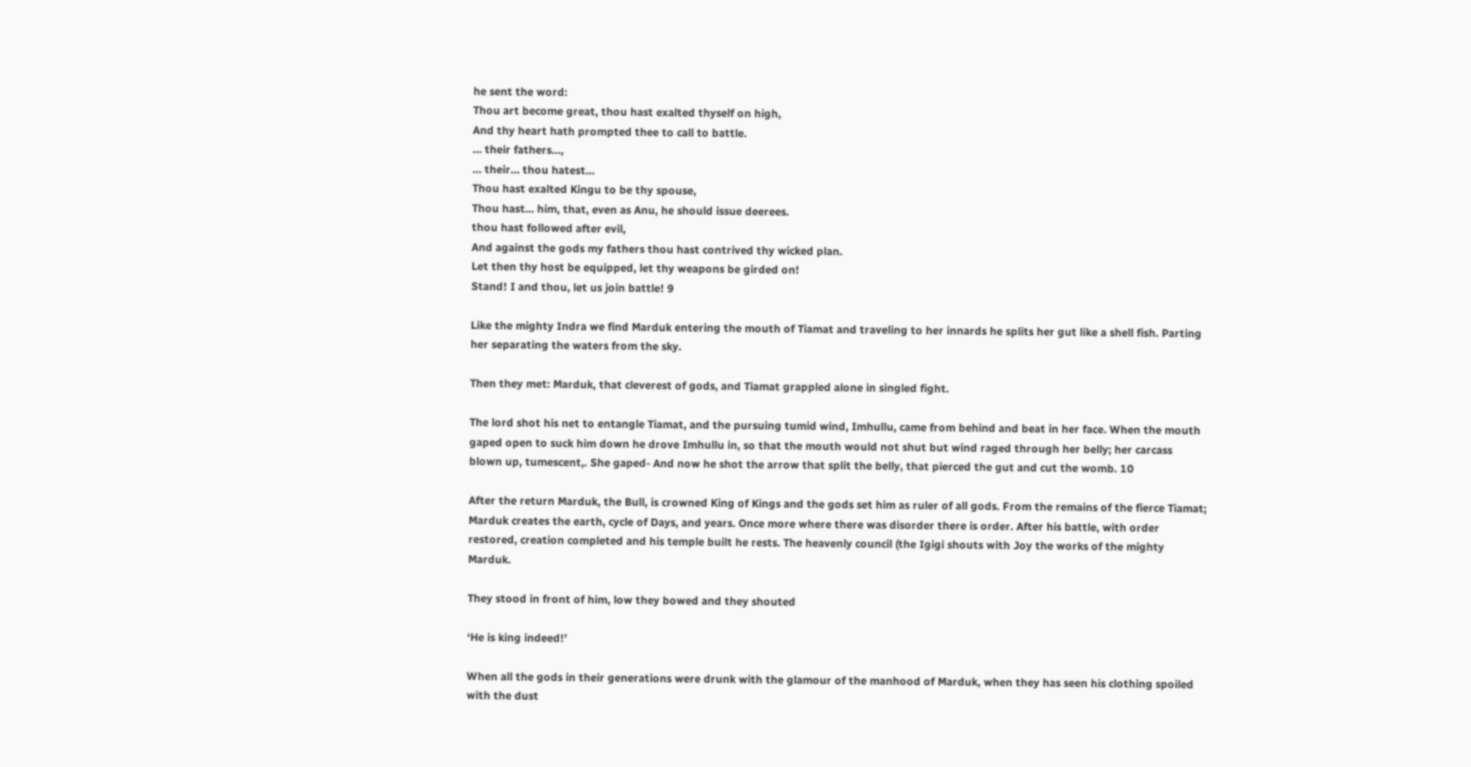he sent the word:
Thou art become great, thou hast exalted thyself on high,
And thy heart hath prompted thee to call to battle.
… their fathers…,
… their… thou hatest…
Thou hast exalted Kingu to be thy spouse,
Thou hast… him, that, even as Anu, he should issue deerees.
thou hast followed after evil,
And against the gods my fathers thou hast contrived thy wicked plan.
Let then thy host be equipped, let thy weapons be girded on!
Stand! I and thou, let us join battle! 9

Like the mighty Indra we find Marduk entering the mouth of Tiamat and traveling to her innards he splits her gut like a shell fish. Parting her separating the waters from the sky.

Then they met: Marduk, that cleverest of gods, and Tiamat grappled alone in singled fight.

The lord shot his net to entangle Tiamat, and the pursuing tumid wind, Imhullu, came from behind and beat in her face. When the mouth gaped open to suck him down he drove Imhullu in, so that the mouth would not shut but wind raged through her belly; her carcass blown up, tumescent,. She gaped- And now he shot the arrow that split the belly, that pierced the gut and cut the womb. 10

After the return Marduk, the Bull, is crowned King of Kings and the gods set him as ruler of all gods. From the remains of the fierce Tiamat; Marduk creates the earth, cycle of Days, and years. Once more where there was disorder there is order. After his battle, with order restored, creation completed and his temple built he rests. The heavenly council (the Igigi shouts with Joy the works of the mighty Marduk.

They stood in front of him, low they bowed and they shouted

‘He is king indeed!’

When all the gods in their generations were drunk with the glamour of the manhood of Marduk, when they has seen his clothing spoiled with the dust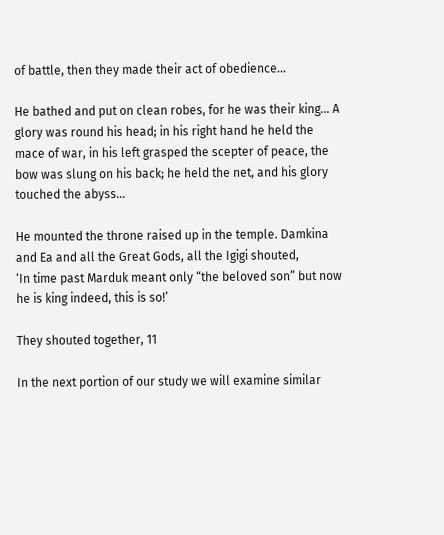of battle, then they made their act of obedience…

He bathed and put on clean robes, for he was their king… A glory was round his head; in his right hand he held the mace of war, in his left grasped the scepter of peace, the bow was slung on his back; he held the net, and his glory touched the abyss…

He mounted the throne raised up in the temple. Damkina and Ea and all the Great Gods, all the Igigi shouted,
‘In time past Marduk meant only “the beloved son” but now he is king indeed, this is so!’

They shouted together, 11

In the next portion of our study we will examine similar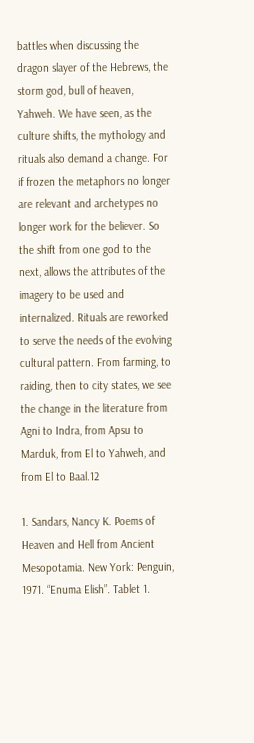battles when discussing the dragon slayer of the Hebrews, the storm god, bull of heaven, Yahweh. We have seen, as the culture shifts, the mythology and rituals also demand a change. For if frozen the metaphors no longer are relevant and archetypes no longer work for the believer. So the shift from one god to the next, allows the attributes of the imagery to be used and internalized. Rituals are reworked to serve the needs of the evolving cultural pattern. From farming, to raiding, then to city states, we see the change in the literature from Agni to Indra, from Apsu to Marduk, from El to Yahweh, and from El to Baal.12

1. Sandars, Nancy K. Poems of Heaven and Hell from Ancient Mesopotamia. New York: Penguin, 1971. “Enuma Elish”. Tablet 1.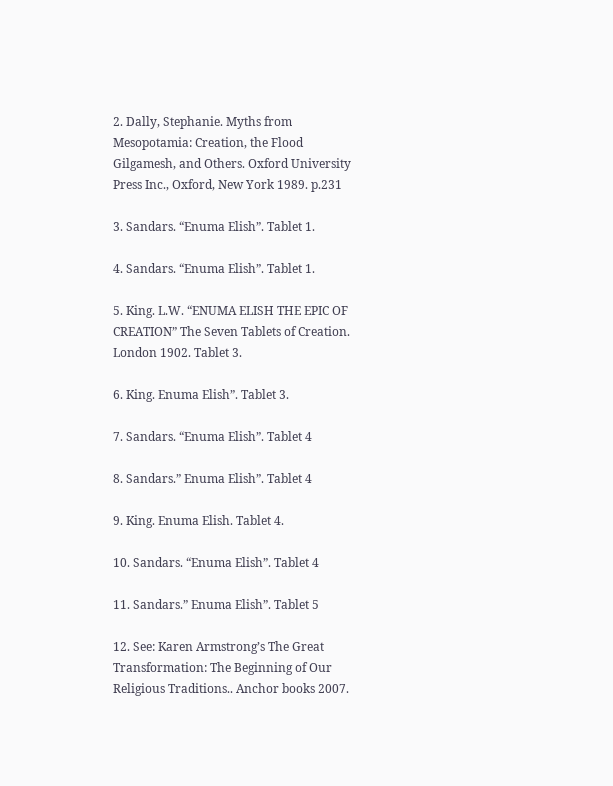2. Dally, Stephanie. Myths from Mesopotamia: Creation, the Flood Gilgamesh, and Others. Oxford University Press Inc., Oxford, New York 1989. p.231

3. Sandars. “Enuma Elish”. Tablet 1.

4. Sandars. “Enuma Elish”. Tablet 1.

5. King. L.W. “ENUMA ELISH THE EPIC OF CREATION” The Seven Tablets of Creation. London 1902. Tablet 3.

6. King. Enuma Elish”. Tablet 3.

7. Sandars. “Enuma Elish”. Tablet 4

8. Sandars.” Enuma Elish”. Tablet 4

9. King. Enuma Elish. Tablet 4.

10. Sandars. “Enuma Elish”. Tablet 4

11. Sandars.” Enuma Elish”. Tablet 5

12. See: Karen Armstrong’s The Great Transformation: The Beginning of Our Religious Traditions.. Anchor books 2007.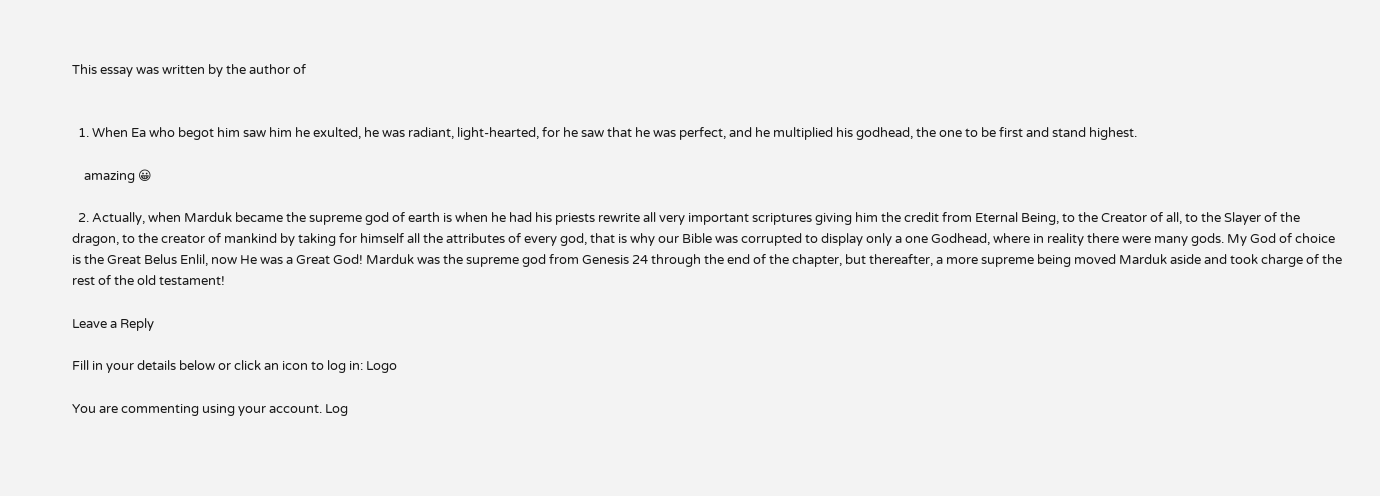This essay was written by the author of


  1. When Ea who begot him saw him he exulted, he was radiant, light-hearted, for he saw that he was perfect, and he multiplied his godhead, the one to be first and stand highest.

    amazing 😀

  2. Actually, when Marduk became the supreme god of earth is when he had his priests rewrite all very important scriptures giving him the credit from Eternal Being, to the Creator of all, to the Slayer of the dragon, to the creator of mankind by taking for himself all the attributes of every god, that is why our Bible was corrupted to display only a one Godhead, where in reality there were many gods. My God of choice is the Great Belus Enlil, now He was a Great God! Marduk was the supreme god from Genesis 24 through the end of the chapter, but thereafter, a more supreme being moved Marduk aside and took charge of the rest of the old testament!

Leave a Reply

Fill in your details below or click an icon to log in: Logo

You are commenting using your account. Log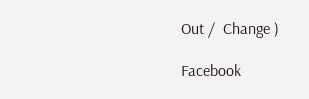Out /  Change )

Facebook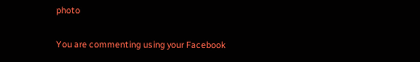photo

You are commenting using your Facebook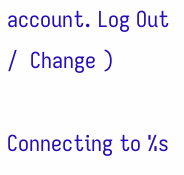account. Log Out /  Change )

Connecting to %s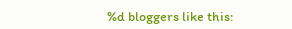%d bloggers like this: